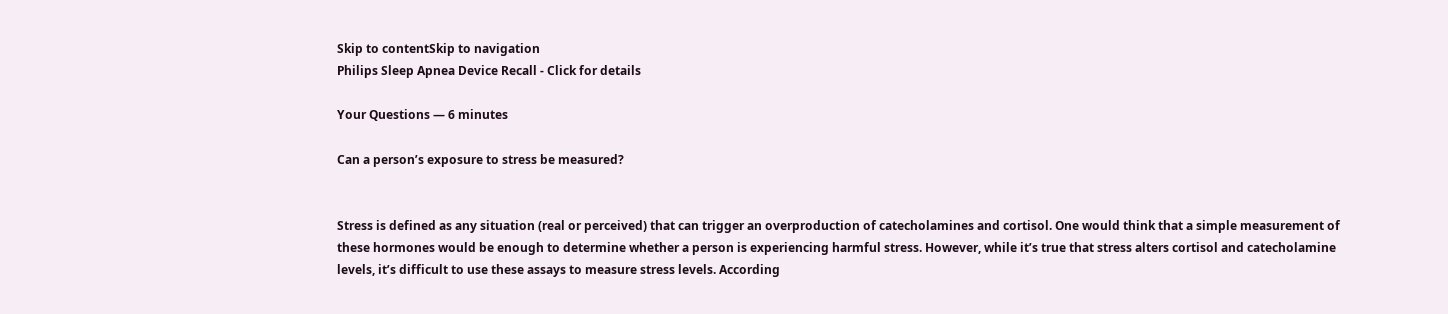Skip to contentSkip to navigation
Philips Sleep Apnea Device Recall - Click for details

Your Questions — 6 minutes

Can a person’s exposure to stress be measured?


Stress is defined as any situation (real or perceived) that can trigger an overproduction of catecholamines and cortisol. One would think that a simple measurement of these hormones would be enough to determine whether a person is experiencing harmful stress. However, while it’s true that stress alters cortisol and catecholamine levels, it’s difficult to use these assays to measure stress levels. According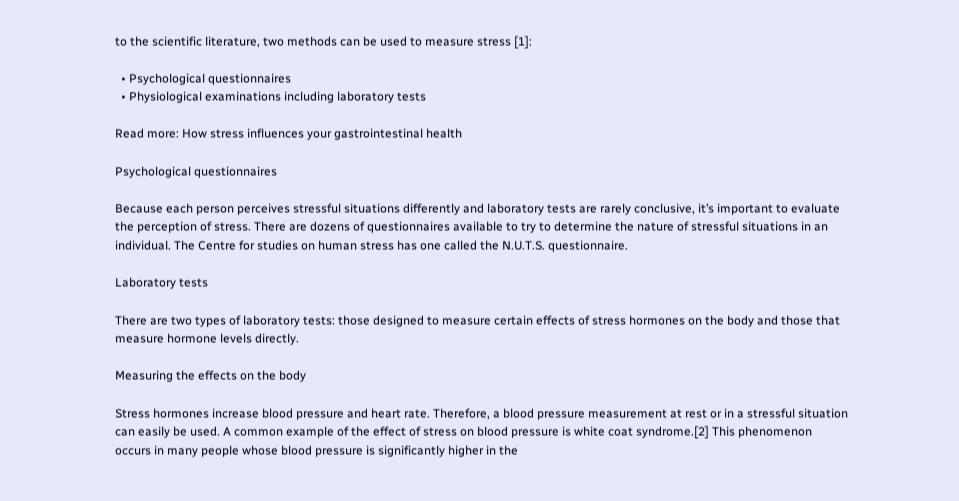to the scientific literature, two methods can be used to measure stress [1]:

  • Psychological questionnaires
  • Physiological examinations including laboratory tests

Read more: How stress influences your gastrointestinal health

Psychological questionnaires

Because each person perceives stressful situations differently and laboratory tests are rarely conclusive, it’s important to evaluate the perception of stress. There are dozens of questionnaires available to try to determine the nature of stressful situations in an individual. The Centre for studies on human stress has one called the N.U.T.S. questionnaire.

Laboratory tests

There are two types of laboratory tests: those designed to measure certain effects of stress hormones on the body and those that measure hormone levels directly.

Measuring the effects on the body

Stress hormones increase blood pressure and heart rate. Therefore, a blood pressure measurement at rest or in a stressful situation can easily be used. A common example of the effect of stress on blood pressure is white coat syndrome.[2] This phenomenon occurs in many people whose blood pressure is significantly higher in the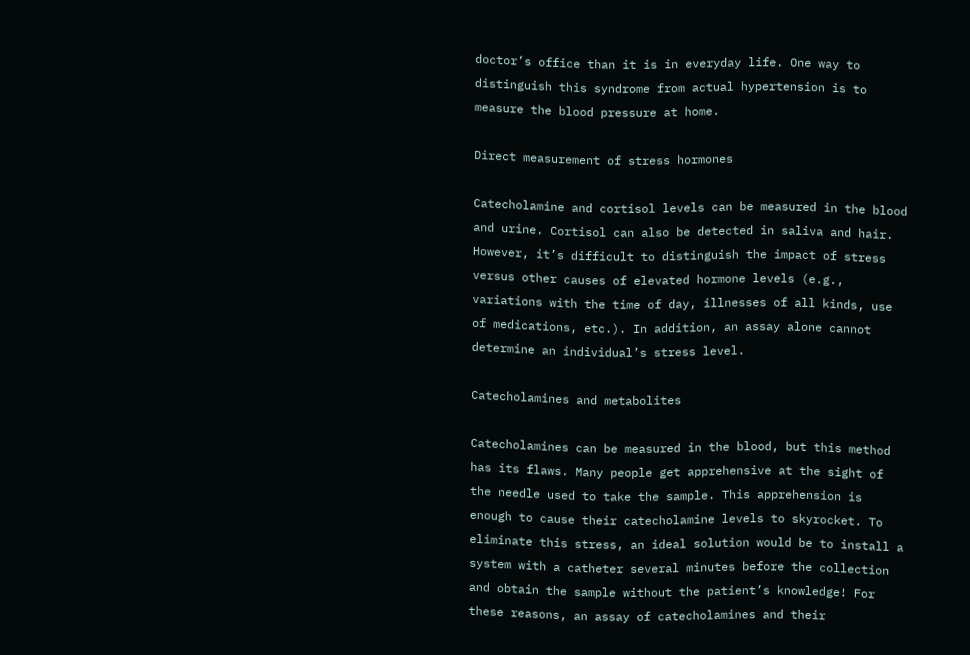doctor’s office than it is in everyday life. One way to distinguish this syndrome from actual hypertension is to measure the blood pressure at home.

Direct measurement of stress hormones

Catecholamine and cortisol levels can be measured in the blood and urine. Cortisol can also be detected in saliva and hair. However, it’s difficult to distinguish the impact of stress versus other causes of elevated hormone levels (e.g., variations with the time of day, illnesses of all kinds, use of medications, etc.). In addition, an assay alone cannot determine an individual’s stress level.

Catecholamines and metabolites

Catecholamines can be measured in the blood, but this method has its flaws. Many people get apprehensive at the sight of the needle used to take the sample. This apprehension is enough to cause their catecholamine levels to skyrocket. To eliminate this stress, an ideal solution would be to install a system with a catheter several minutes before the collection and obtain the sample without the patient’s knowledge! For these reasons, an assay of catecholamines and their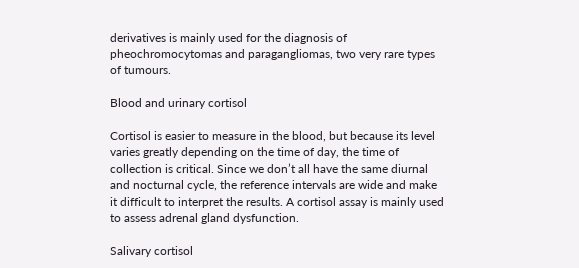derivatives is mainly used for the diagnosis of pheochromocytomas and paragangliomas, two very rare types of tumours.

Blood and urinary cortisol

Cortisol is easier to measure in the blood, but because its level varies greatly depending on the time of day, the time of collection is critical. Since we don’t all have the same diurnal and nocturnal cycle, the reference intervals are wide and make it difficult to interpret the results. A cortisol assay is mainly used to assess adrenal gland dysfunction.

Salivary cortisol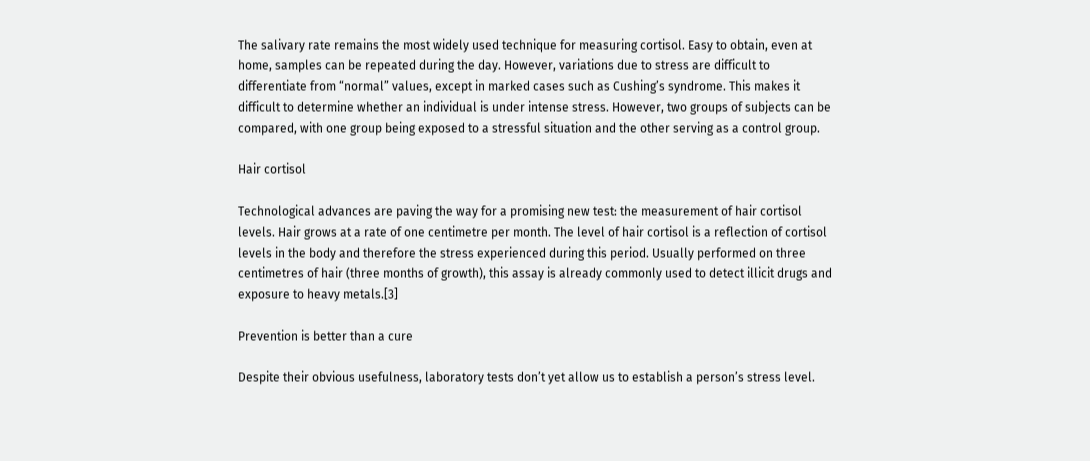The salivary rate remains the most widely used technique for measuring cortisol. Easy to obtain, even at home, samples can be repeated during the day. However, variations due to stress are difficult to differentiate from “normal” values, except in marked cases such as Cushing’s syndrome. This makes it difficult to determine whether an individual is under intense stress. However, two groups of subjects can be compared, with one group being exposed to a stressful situation and the other serving as a control group.

Hair cortisol

Technological advances are paving the way for a promising new test: the measurement of hair cortisol levels. Hair grows at a rate of one centimetre per month. The level of hair cortisol is a reflection of cortisol levels in the body and therefore the stress experienced during this period. Usually performed on three centimetres of hair (three months of growth), this assay is already commonly used to detect illicit drugs and exposure to heavy metals.[3]

Prevention is better than a cure

Despite their obvious usefulness, laboratory tests don’t yet allow us to establish a person’s stress level.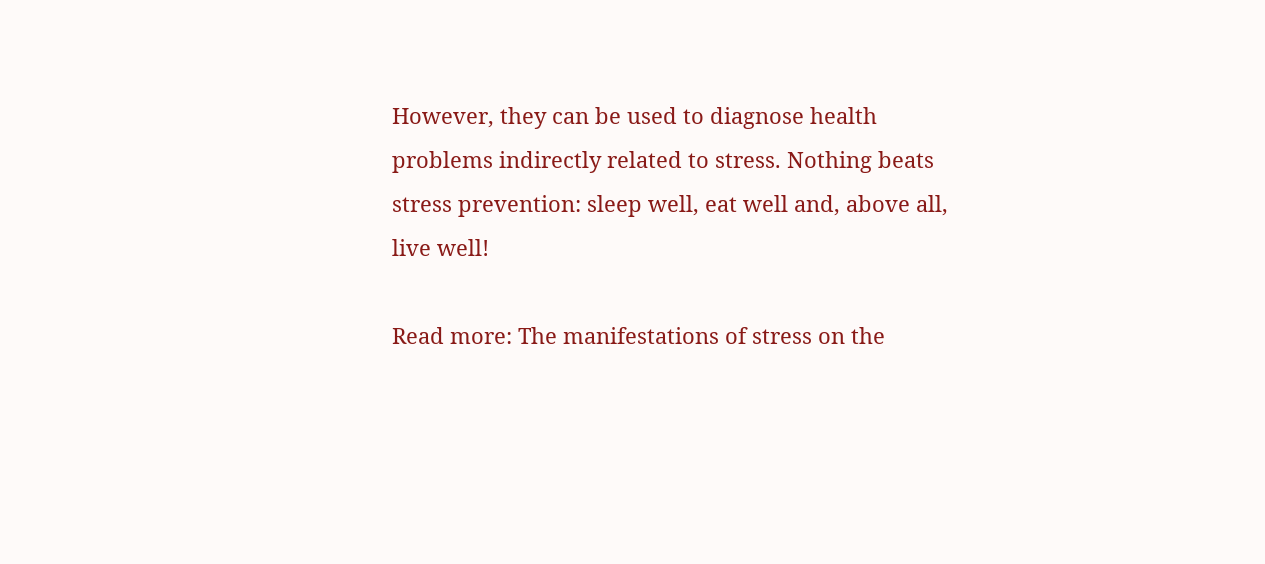However, they can be used to diagnose health problems indirectly related to stress. Nothing beats stress prevention: sleep well, eat well and, above all, live well!

Read more: The manifestations of stress on the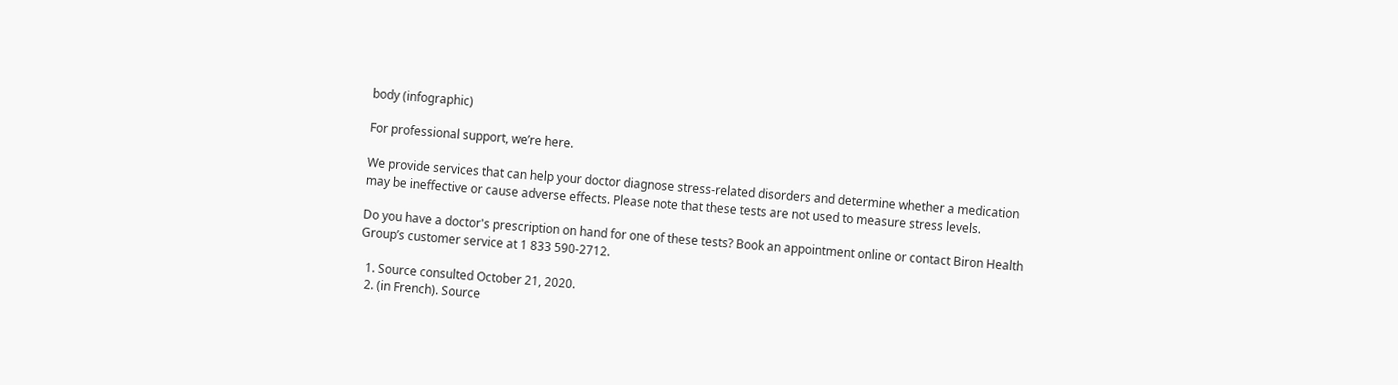body (infographic)

For professional support, we’re here.

We provide services that can help your doctor diagnose stress-related disorders and determine whether a medication may be ineffective or cause adverse effects. Please note that these tests are not used to measure stress levels.

Do you have a doctor's prescription on hand for one of these tests? Book an appointment online or contact Biron Health Group’s customer service at 1 833 590-2712.

  1. Source consulted October 21, 2020.
  2. (in French). Source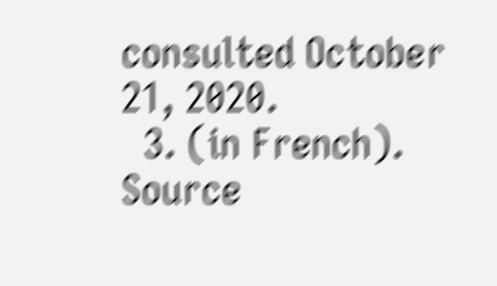consulted October 21, 2020.
  3. (in French). Source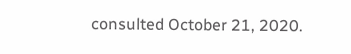consulted October 21, 2020.